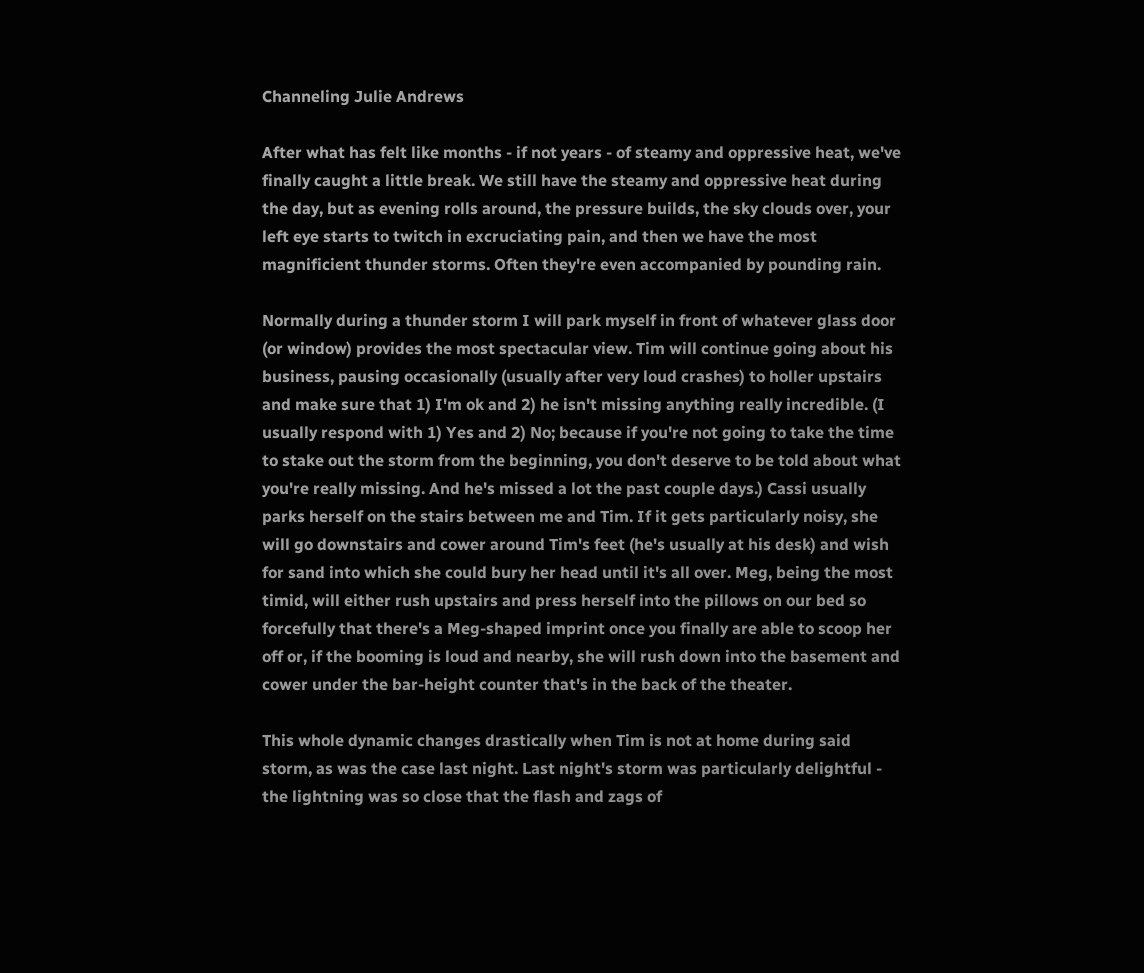Channeling Julie Andrews

After what has felt like months - if not years - of steamy and oppressive heat, we've finally caught a little break. We still have the steamy and oppressive heat during the day, but as evening rolls around, the pressure builds, the sky clouds over, your left eye starts to twitch in excruciating pain, and then we have the most magnificient thunder storms. Often they're even accompanied by pounding rain.

Normally during a thunder storm I will park myself in front of whatever glass door (or window) provides the most spectacular view. Tim will continue going about his business, pausing occasionally (usually after very loud crashes) to holler upstairs and make sure that 1) I'm ok and 2) he isn't missing anything really incredible. (I usually respond with 1) Yes and 2) No; because if you're not going to take the time to stake out the storm from the beginning, you don't deserve to be told about what you're really missing. And he's missed a lot the past couple days.) Cassi usually parks herself on the stairs between me and Tim. If it gets particularly noisy, she will go downstairs and cower around Tim's feet (he's usually at his desk) and wish for sand into which she could bury her head until it's all over. Meg, being the most timid, will either rush upstairs and press herself into the pillows on our bed so forcefully that there's a Meg-shaped imprint once you finally are able to scoop her off or, if the booming is loud and nearby, she will rush down into the basement and cower under the bar-height counter that's in the back of the theater.

This whole dynamic changes drastically when Tim is not at home during said storm, as was the case last night. Last night's storm was particularly delightful - the lightning was so close that the flash and zags of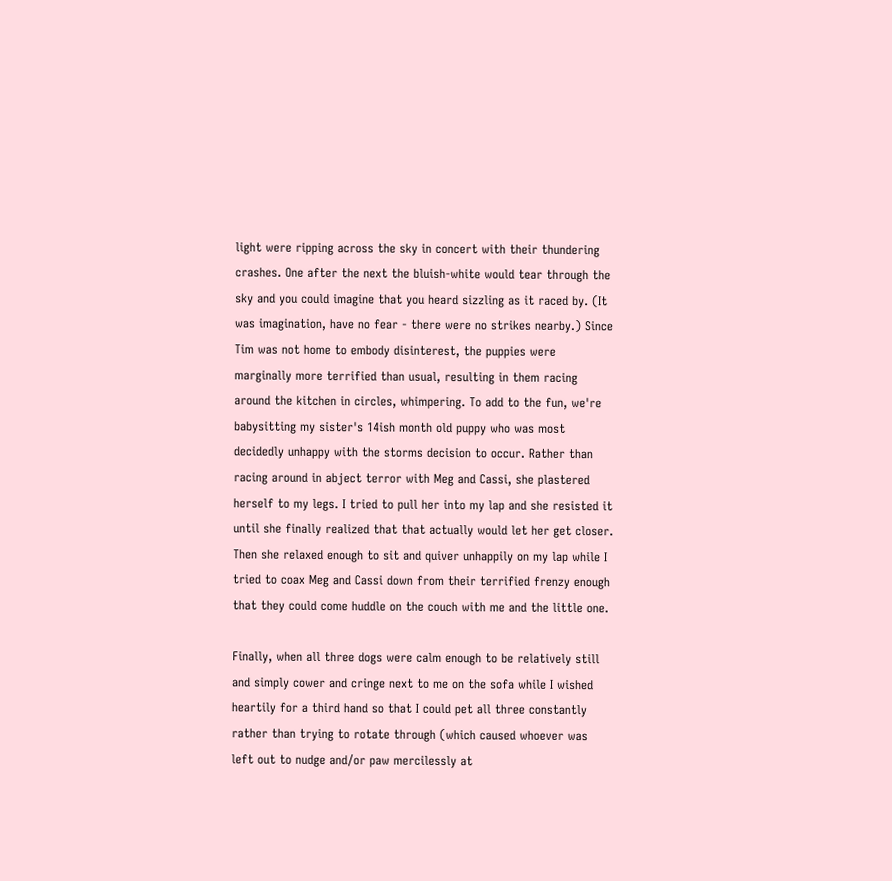light were ripping across the sky in concert with their thundering crashes. One after the next the bluish-white would tear through the sky and you could imagine that you heard sizzling as it raced by. (It was imagination, have no fear - there were no strikes nearby.) Since Tim was not home to embody disinterest, the puppies were marginally more terrified than usual, resulting in them racing around the kitchen in circles, whimpering. To add to the fun, we're babysitting my sister's 14ish month old puppy who was most decidedly unhappy with the storms decision to occur. Rather than racing around in abject terror with Meg and Cassi, she plastered herself to my legs. I tried to pull her into my lap and she resisted it until she finally realized that that actually would let her get closer. Then she relaxed enough to sit and quiver unhappily on my lap while I tried to coax Meg and Cassi down from their terrified frenzy enough that they could come huddle on the couch with me and the little one.

Finally, when all three dogs were calm enough to be relatively still and simply cower and cringe next to me on the sofa while I wished heartily for a third hand so that I could pet all three constantly rather than trying to rotate through (which caused whoever was left out to nudge and/or paw mercilessly at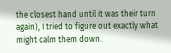the closest hand until it was their turn again), I tried to figure out exactly what might calm them down.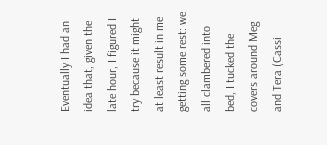Eventually I had an idea that, given the late hour, I figured I try because it might at least result in me getting some rest: we all clambered into bed, I tucked the covers around Meg and Tera (Cassi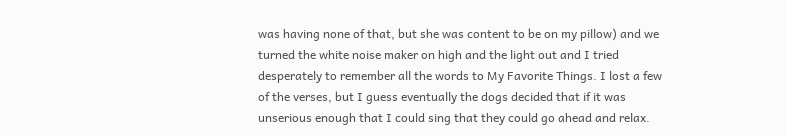was having none of that, but she was content to be on my pillow) and we turned the white noise maker on high and the light out and I tried desperately to remember all the words to My Favorite Things. I lost a few of the verses, but I guess eventually the dogs decided that if it was unserious enough that I could sing that they could go ahead and relax.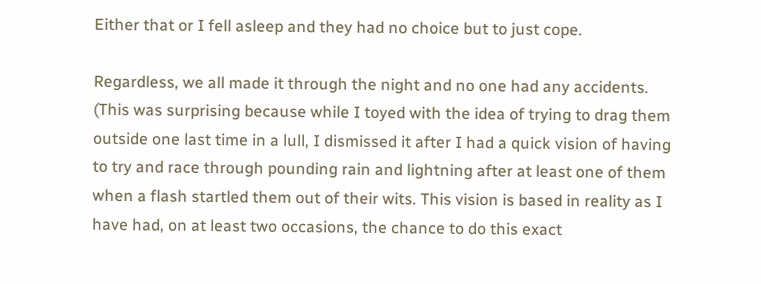Either that or I fell asleep and they had no choice but to just cope.

Regardless, we all made it through the night and no one had any accidents. (This was surprising because while I toyed with the idea of trying to drag them outside one last time in a lull, I dismissed it after I had a quick vision of having to try and race through pounding rain and lightning after at least one of them when a flash startled them out of their wits. This vision is based in reality as I have had, on at least two occasions, the chance to do this exact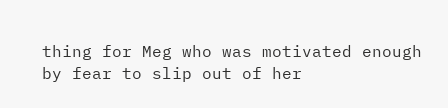thing for Meg who was motivated enough by fear to slip out of her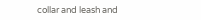collar and leash and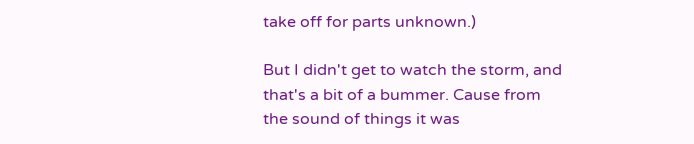take off for parts unknown.)

But I didn't get to watch the storm, and that's a bit of a bummer. Cause from the sound of things it was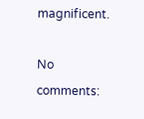magnificent.

No comments: